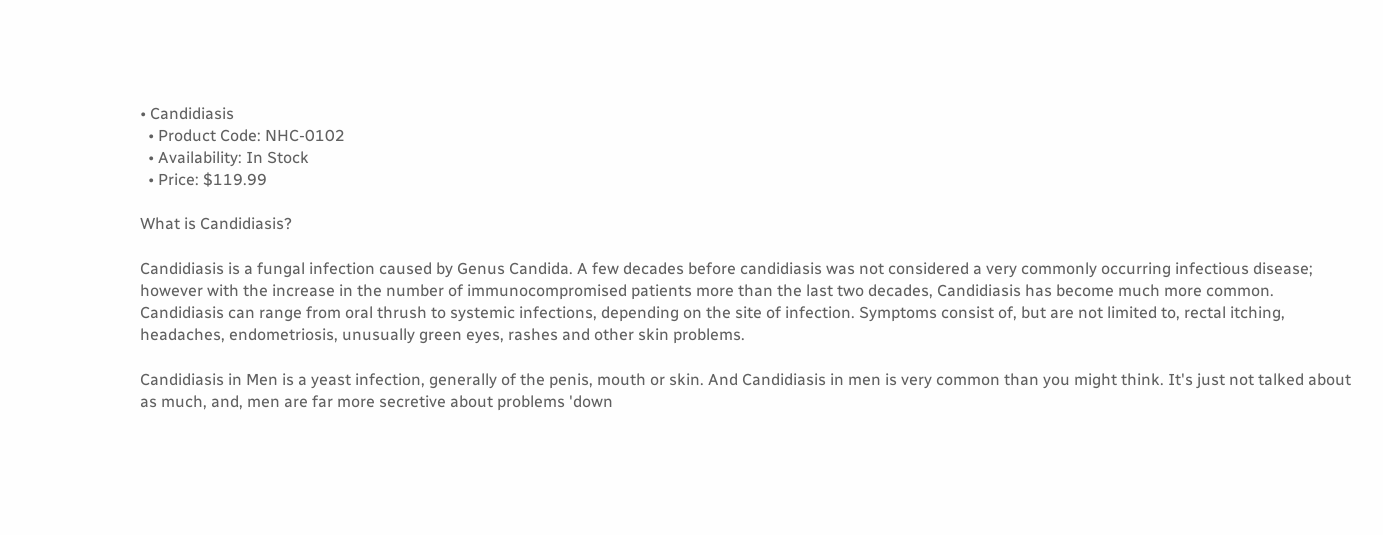• Candidiasis
  • Product Code: NHC-0102
  • Availability: In Stock
  • Price: $119.99

What is Candidiasis?

Candidiasis is a fungal infection caused by Genus Candida. A few decades before candidiasis was not considered a very commonly occurring infectious disease; however with the increase in the number of immunocompromised patients more than the last two decades, Candidiasis has become much more common. Candidiasis can range from oral thrush to systemic infections, depending on the site of infection. Symptoms consist of, but are not limited to, rectal itching, headaches, endometriosis, unusually green eyes, rashes and other skin problems.

Candidiasis in Men is a yeast infection, generally of the penis, mouth or skin. And Candidiasis in men is very common than you might think. It's just not talked about as much, and, men are far more secretive about problems 'down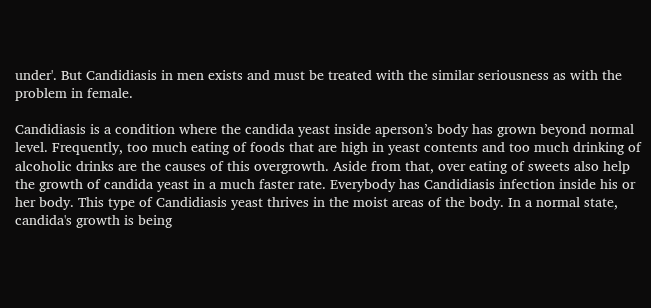under'. But Candidiasis in men exists and must be treated with the similar seriousness as with the problem in female.

Candidiasis is a condition where the candida yeast inside aperson’s body has grown beyond normal level. Frequently, too much eating of foods that are high in yeast contents and too much drinking of alcoholic drinks are the causes of this overgrowth. Aside from that, over eating of sweets also help the growth of candida yeast in a much faster rate. Everybody has Candidiasis infection inside his or her body. This type of Candidiasis yeast thrives in the moist areas of the body. In a normal state, candida's growth is being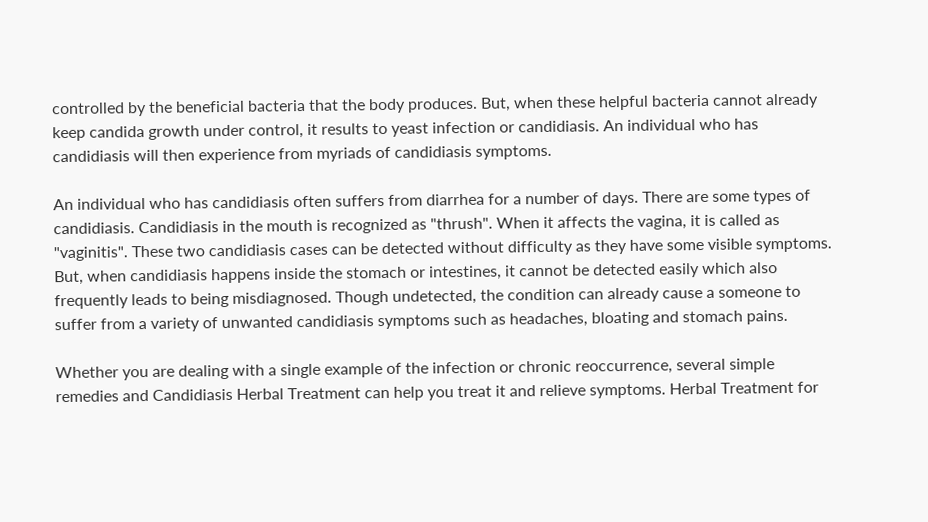controlled by the beneficial bacteria that the body produces. But, when these helpful bacteria cannot already keep candida growth under control, it results to yeast infection or candidiasis. An individual who has candidiasis will then experience from myriads of candidiasis symptoms.

An individual who has candidiasis often suffers from diarrhea for a number of days. There are some types of candidiasis. Candidiasis in the mouth is recognized as "thrush". When it affects the vagina, it is called as "vaginitis". These two candidiasis cases can be detected without difficulty as they have some visible symptoms. But, when candidiasis happens inside the stomach or intestines, it cannot be detected easily which also frequently leads to being misdiagnosed. Though undetected, the condition can already cause a someone to suffer from a variety of unwanted candidiasis symptoms such as headaches, bloating and stomach pains.

Whether you are dealing with a single example of the infection or chronic reoccurrence, several simple remedies and Candidiasis Herbal Treatment can help you treat it and relieve symptoms. Herbal Treatment for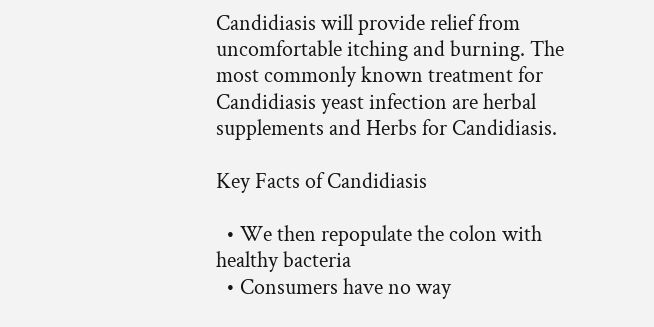Candidiasis will provide relief from uncomfortable itching and burning. The most commonly known treatment for Candidiasis yeast infection are herbal supplements and Herbs for Candidiasis.

Key Facts of Candidiasis

  • We then repopulate the colon with healthy bacteria
  • Consumers have no way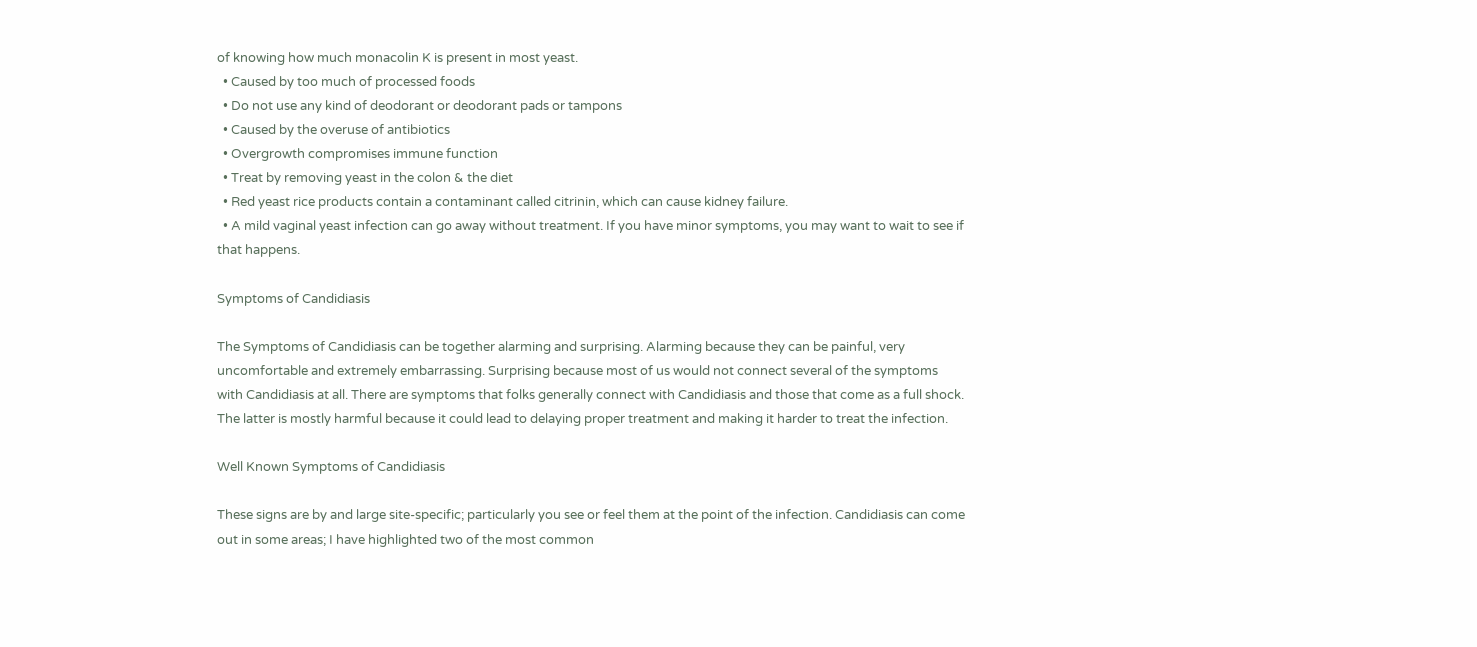of knowing how much monacolin K is present in most yeast.
  • Caused by too much of processed foods
  • Do not use any kind of deodorant or deodorant pads or tampons
  • Caused by the overuse of antibiotics
  • Overgrowth compromises immune function
  • Treat by removing yeast in the colon & the diet
  • Red yeast rice products contain a contaminant called citrinin, which can cause kidney failure.
  • A mild vaginal yeast infection can go away without treatment. If you have minor symptoms, you may want to wait to see if that happens.

Symptoms of Candidiasis

The Symptoms of Candidiasis can be together alarming and surprising. Alarming because they can be painful, very uncomfortable and extremely embarrassing. Surprising because most of us would not connect several of the symptoms with Candidiasis at all. There are symptoms that folks generally connect with Candidiasis and those that come as a full shock. The latter is mostly harmful because it could lead to delaying proper treatment and making it harder to treat the infection.

Well Known Symptoms of Candidiasis

These signs are by and large site-specific; particularly you see or feel them at the point of the infection. Candidiasis can come out in some areas; I have highlighted two of the most common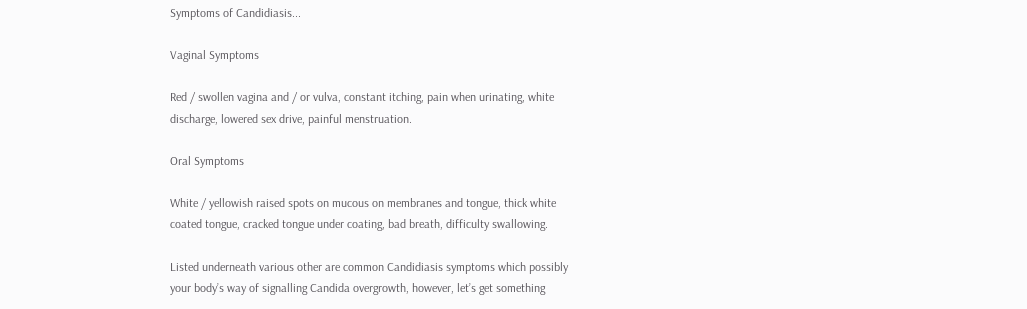Symptoms of Candidiasis...

Vaginal Symptoms

Red / swollen vagina and / or vulva, constant itching, pain when urinating, white discharge, lowered sex drive, painful menstruation.

Oral Symptoms

White / yellowish raised spots on mucous on membranes and tongue, thick white coated tongue, cracked tongue under coating, bad breath, difficulty swallowing.

Listed underneath various other are common Candidiasis symptoms which possibly your body’s way of signalling Candida overgrowth, however, let’s get something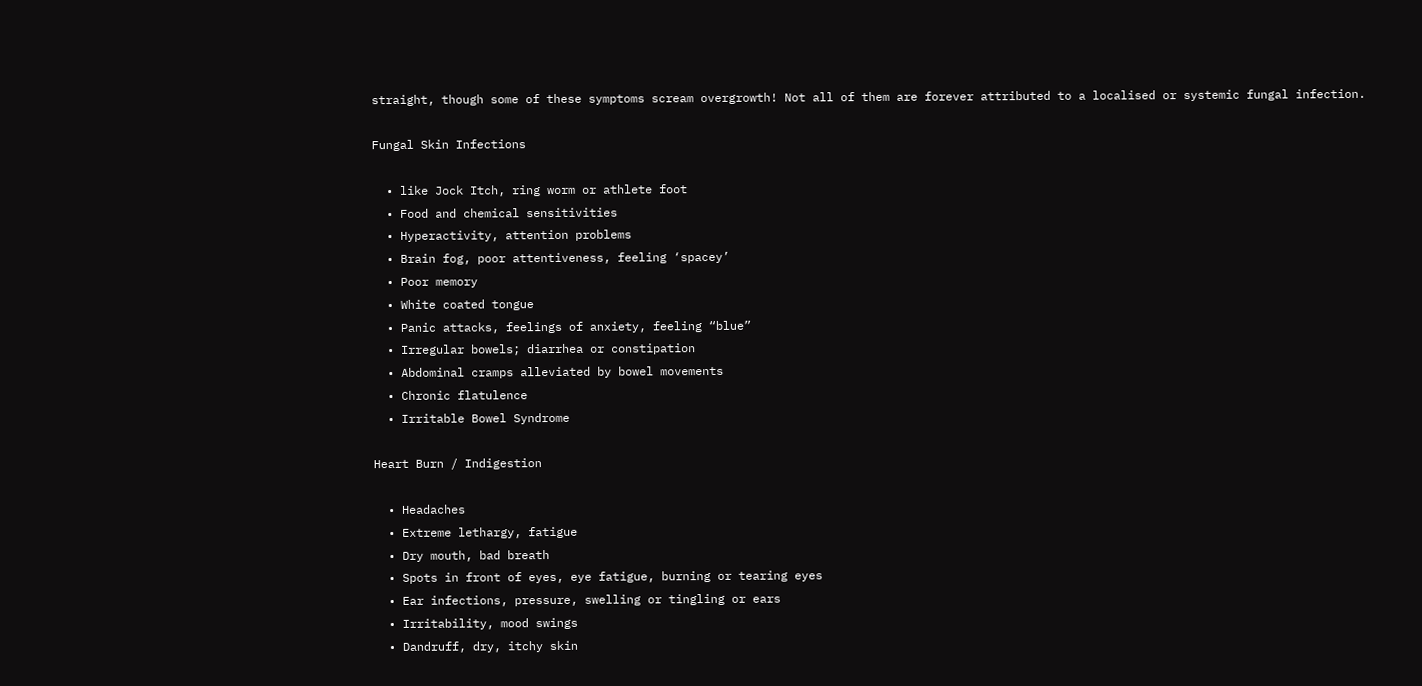straight, though some of these symptoms scream overgrowth! Not all of them are forever attributed to a localised or systemic fungal infection.

Fungal Skin Infections

  • like Jock Itch, ring worm or athlete foot
  • Food and chemical sensitivities
  • Hyperactivity, attention problems
  • Brain fog, poor attentiveness, feeling ‘spacey’
  • Poor memory
  • White coated tongue
  • Panic attacks, feelings of anxiety, feeling “blue”
  • Irregular bowels; diarrhea or constipation
  • Abdominal cramps alleviated by bowel movements
  • Chronic flatulence
  • Irritable Bowel Syndrome

Heart Burn / Indigestion

  • Headaches
  • Extreme lethargy, fatigue
  • Dry mouth, bad breath
  • Spots in front of eyes, eye fatigue, burning or tearing eyes
  • Ear infections, pressure, swelling or tingling or ears
  • Irritability, mood swings
  • Dandruff, dry, itchy skin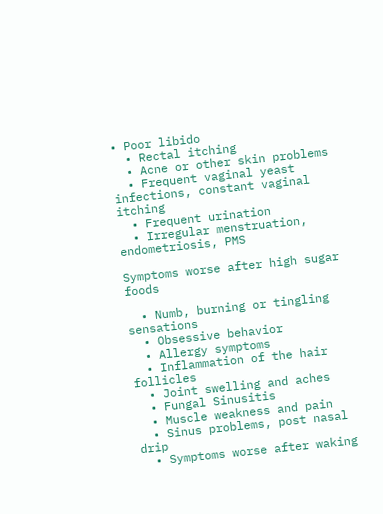• Poor libido
  • Rectal itching
  • Acne or other skin problems
  • Frequent vaginal yeast infections, constant vaginal  itching
  • Frequent urination
  • Irregular menstruation, endometriosis, PMS

Symptoms worse after high sugar foods

  • Numb, burning or tingling sensations
  • Obsessive behavior
  • Allergy symptoms
  • Inflammation of the hair follicles
  • Joint swelling and aches
  • Fungal Sinusitis
  • Muscle weakness and pain
  • Sinus problems, post nasal drip
  • Symptoms worse after waking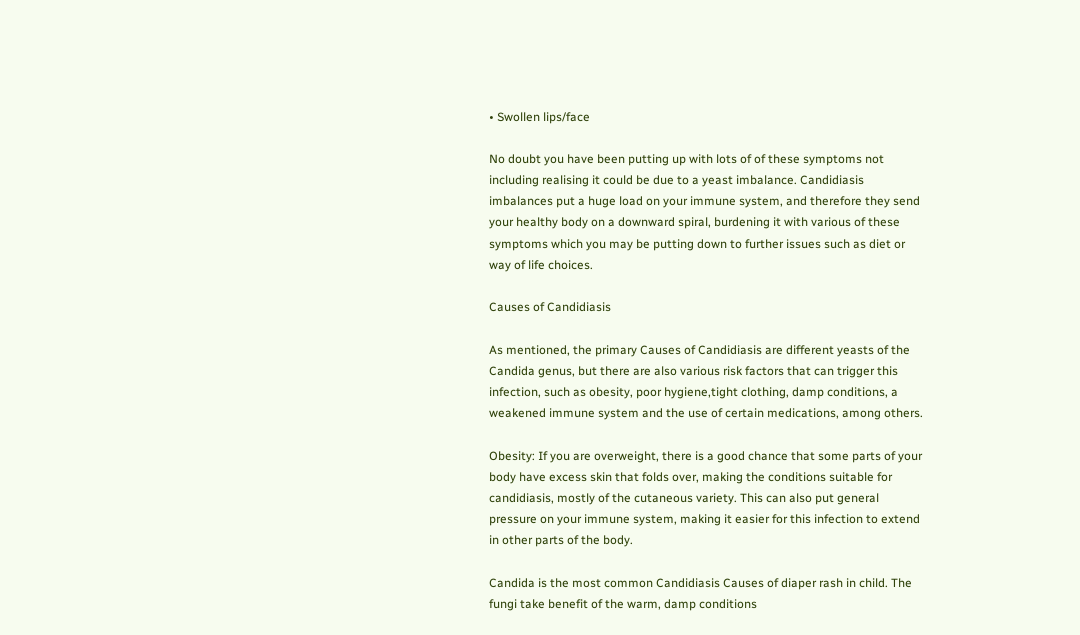• Swollen lips/face

No doubt you have been putting up with lots of of these symptoms not including realising it could be due to a yeast imbalance. Candidiasis imbalances put a huge load on your immune system, and therefore they send your healthy body on a downward spiral, burdening it with various of these symptoms which you may be putting down to further issues such as diet or way of life choices.

Causes of Candidiasis

As mentioned, the primary Causes of Candidiasis are different yeasts of the Candida genus, but there are also various risk factors that can trigger this infection, such as obesity, poor hygiene,tight clothing, damp conditions, a weakened immune system and the use of certain medications, among others.

Obesity: If you are overweight, there is a good chance that some parts of your body have excess skin that folds over, making the conditions suitable for candidiasis, mostly of the cutaneous variety. This can also put general pressure on your immune system, making it easier for this infection to extend in other parts of the body.

Candida is the most common Candidiasis Causes of diaper rash in child. The fungi take benefit of the warm, damp conditions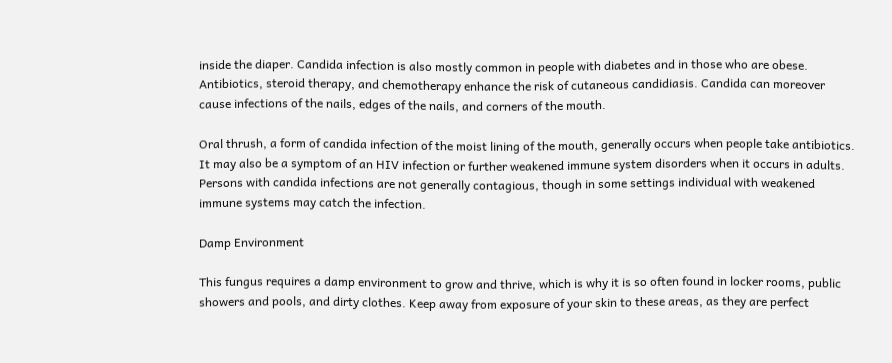inside the diaper. Candida infection is also mostly common in people with diabetes and in those who are obese. Antibiotics, steroid therapy, and chemotherapy enhance the risk of cutaneous candidiasis. Candida can moreover cause infections of the nails, edges of the nails, and corners of the mouth.

Oral thrush, a form of candida infection of the moist lining of the mouth, generally occurs when people take antibiotics. It may also be a symptom of an HIV infection or further weakened immune system disorders when it occurs in adults. Persons with candida infections are not generally contagious, though in some settings individual with weakened immune systems may catch the infection.

Damp Environment

This fungus requires a damp environment to grow and thrive, which is why it is so often found in locker rooms, public showers and pools, and dirty clothes. Keep away from exposure of your skin to these areas, as they are perfect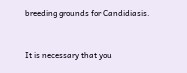breeding grounds for Candidiasis.


It is necessary that you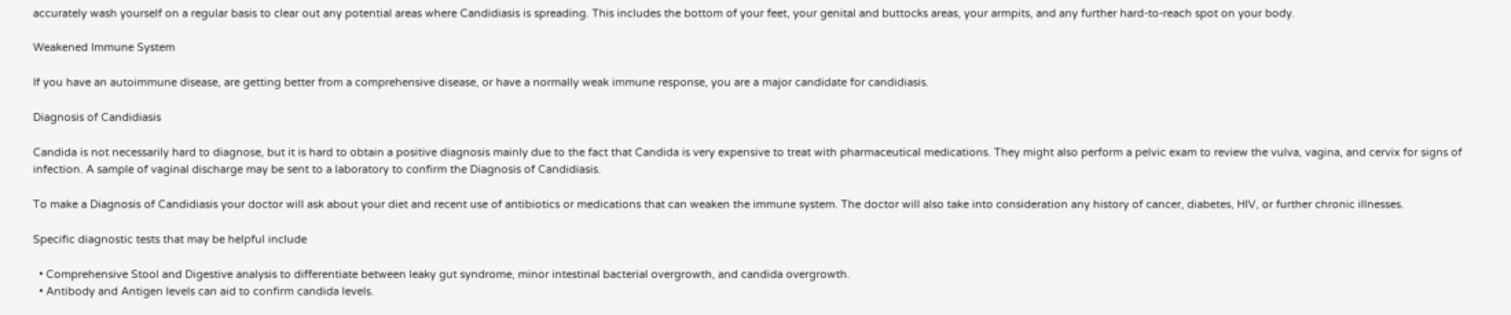accurately wash yourself on a regular basis to clear out any potential areas where Candidiasis is spreading. This includes the bottom of your feet, your genital and buttocks areas, your armpits, and any further hard-to-reach spot on your body.

Weakened Immune System

If you have an autoimmune disease, are getting better from a comprehensive disease, or have a normally weak immune response, you are a major candidate for candidiasis.

Diagnosis of Candidiasis

Candida is not necessarily hard to diagnose, but it is hard to obtain a positive diagnosis mainly due to the fact that Candida is very expensive to treat with pharmaceutical medications. They might also perform a pelvic exam to review the vulva, vagina, and cervix for signs of infection. A sample of vaginal discharge may be sent to a laboratory to confirm the Diagnosis of Candidiasis.

To make a Diagnosis of Candidiasis your doctor will ask about your diet and recent use of antibiotics or medications that can weaken the immune system. The doctor will also take into consideration any history of cancer, diabetes, HIV, or further chronic illnesses.

Specific diagnostic tests that may be helpful include

  • Comprehensive Stool and Digestive analysis to differentiate between leaky gut syndrome, minor intestinal bacterial overgrowth, and candida overgrowth.
  • Antibody and Antigen levels can aid to confirm candida levels.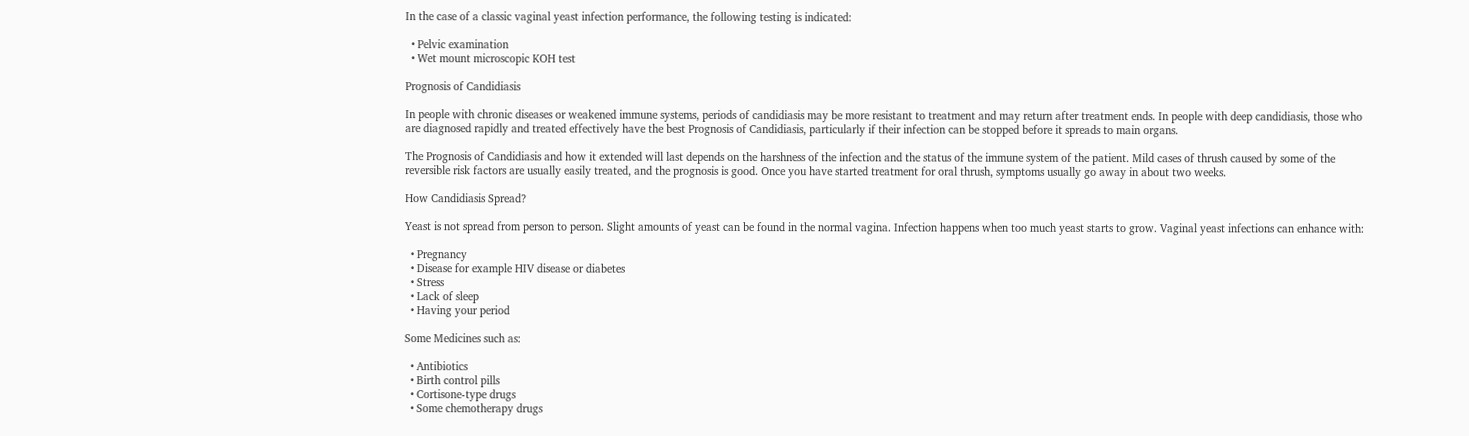In the case of a classic vaginal yeast infection performance, the following testing is indicated:

  • Pelvic examination
  • Wet mount microscopic KOH test

Prognosis of Candidiasis

In people with chronic diseases or weakened immune systems, periods of candidiasis may be more resistant to treatment and may return after treatment ends. In people with deep candidiasis, those who are diagnosed rapidly and treated effectively have the best Prognosis of Candidiasis, particularly if their infection can be stopped before it spreads to main organs.

The Prognosis of Candidiasis and how it extended will last depends on the harshness of the infection and the status of the immune system of the patient. Mild cases of thrush caused by some of the reversible risk factors are usually easily treated, and the prognosis is good. Once you have started treatment for oral thrush, symptoms usually go away in about two weeks.

How Candidiasis Spread?

Yeast is not spread from person to person. Slight amounts of yeast can be found in the normal vagina. Infection happens when too much yeast starts to grow. Vaginal yeast infections can enhance with:

  • Pregnancy
  • Disease for example HIV disease or diabetes
  • Stress
  • Lack of sleep
  • Having your period

Some Medicines such as:

  • Antibiotics
  • Birth control pills
  • Cortisone-type drugs
  • Some chemotherapy drugs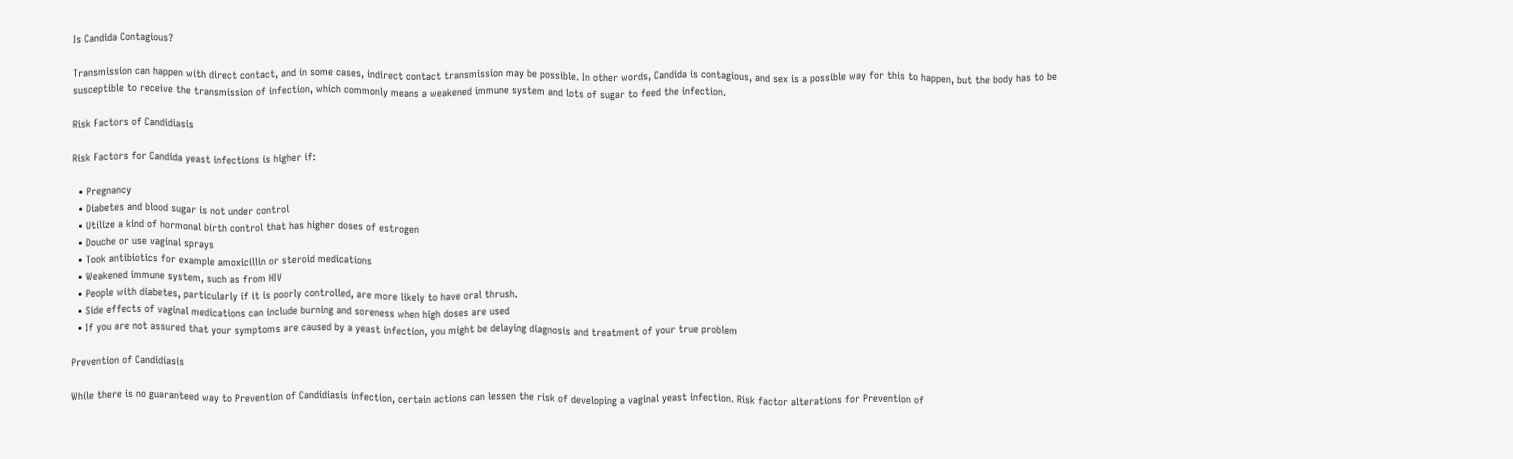Is Candida Contagious?

Transmission can happen with direct contact, and in some cases, indirect contact transmission may be possible. In other words, Candida is contagious, and sex is a possible way for this to happen, but the body has to be susceptible to receive the transmission of infection, which commonly means a weakened immune system and lots of sugar to feed the infection.

Risk Factors of Candidiasis

Risk Factors for Candida yeast infections is higher if:

  • Pregnancy
  • Diabetes and blood sugar is not under control
  • Utilize a kind of hormonal birth control that has higher doses of estrogen
  • Douche or use vaginal sprays
  • Took antibiotics for example amoxicillin or steroid medications
  • Weakened immune system, such as from HIV
  • People with diabetes, particularly if it is poorly controlled, are more likely to have oral thrush.
  • Side effects of vaginal medications can include burning and soreness when high doses are used
  • If you are not assured that your symptoms are caused by a yeast infection, you might be delaying diagnosis and treatment of your true problem

Prevention of Candidiasis

While there is no guaranteed way to Prevention of Candidiasis infection, certain actions can lessen the risk of developing a vaginal yeast infection. Risk factor alterations for Prevention of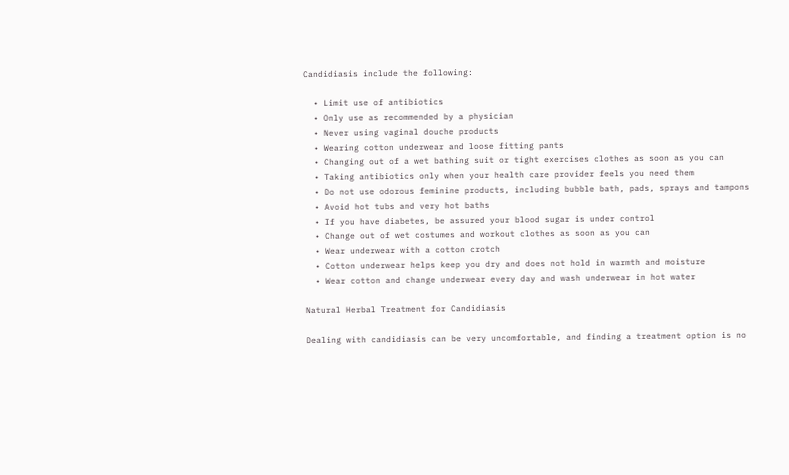Candidiasis include the following:

  • Limit use of antibiotics
  • Only use as recommended by a physician
  • Never using vaginal douche products
  • Wearing cotton underwear and loose fitting pants
  • Changing out of a wet bathing suit or tight exercises clothes as soon as you can
  • Taking antibiotics only when your health care provider feels you need them
  • Do not use odorous feminine products, including bubble bath, pads, sprays and tampons
  • Avoid hot tubs and very hot baths
  • If you have diabetes, be assured your blood sugar is under control
  • Change out of wet costumes and workout clothes as soon as you can
  • Wear underwear with a cotton crotch
  • Cotton underwear helps keep you dry and does not hold in warmth and moisture
  • Wear cotton and change underwear every day and wash underwear in hot water

Natural Herbal Treatment for Candidiasis

Dealing with candidiasis can be very uncomfortable, and finding a treatment option is no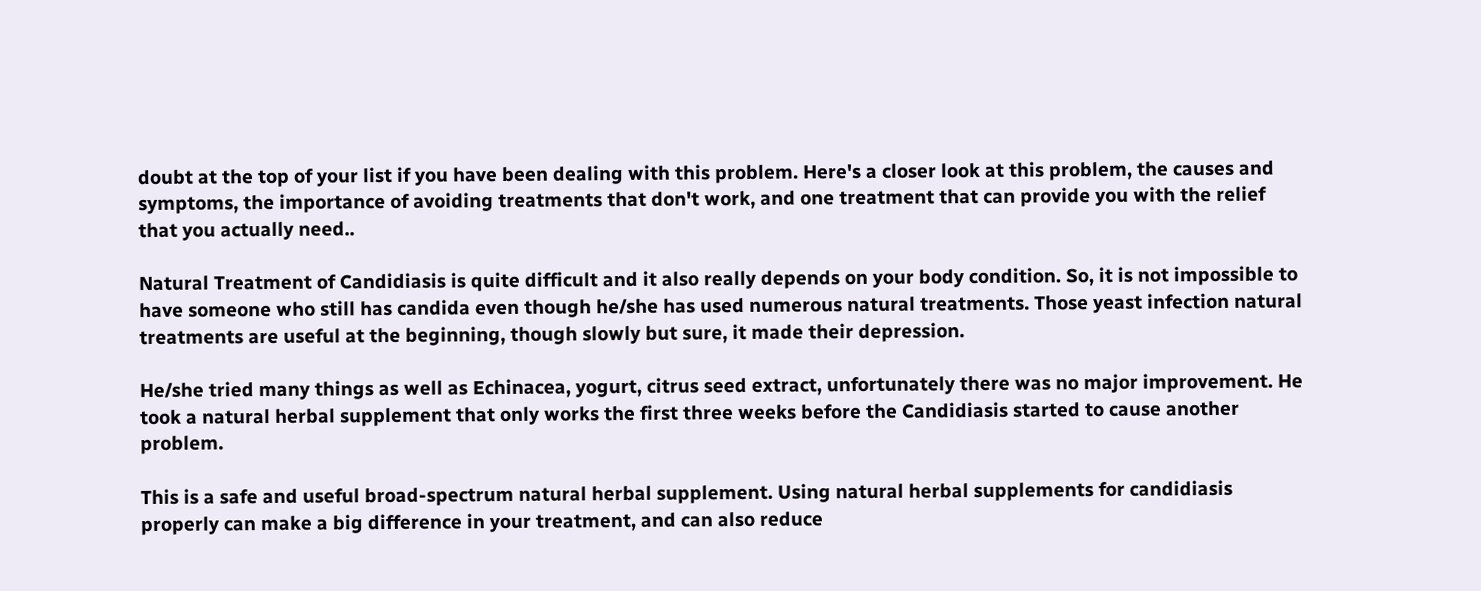doubt at the top of your list if you have been dealing with this problem. Here's a closer look at this problem, the causes and symptoms, the importance of avoiding treatments that don't work, and one treatment that can provide you with the relief that you actually need..

Natural Treatment of Candidiasis is quite difficult and it also really depends on your body condition. So, it is not impossible to have someone who still has candida even though he/she has used numerous natural treatments. Those yeast infection natural treatments are useful at the beginning, though slowly but sure, it made their depression.

He/she tried many things as well as Echinacea, yogurt, citrus seed extract, unfortunately there was no major improvement. He took a natural herbal supplement that only works the first three weeks before the Candidiasis started to cause another problem.

This is a safe and useful broad-spectrum natural herbal supplement. Using natural herbal supplements for candidiasis properly can make a big difference in your treatment, and can also reduce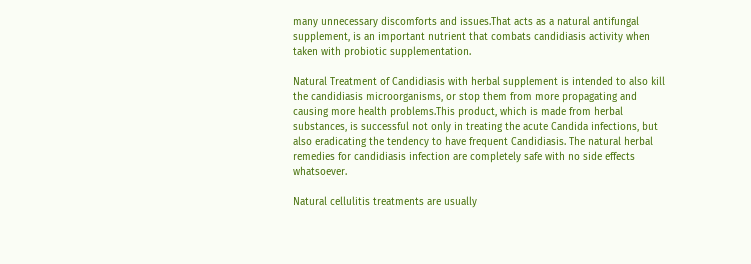many unnecessary discomforts and issues.That acts as a natural antifungal supplement, is an important nutrient that combats candidiasis activity when taken with probiotic supplementation.

Natural Treatment of Candidiasis with herbal supplement is intended to also kill the candidiasis microorganisms, or stop them from more propagating and causing more health problems.This product, which is made from herbal substances, is successful not only in treating the acute Candida infections, but also eradicating the tendency to have frequent Candidiasis. The natural herbal remedies for candidiasis infection are completely safe with no side effects whatsoever.

Natural cellulitis treatments are usually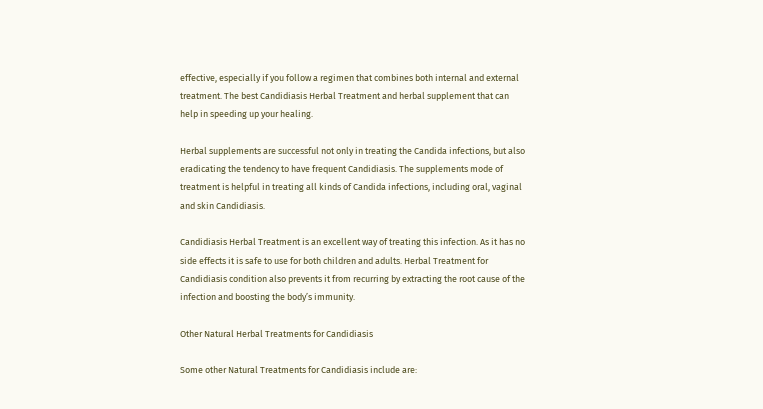effective, especially if you follow a regimen that combines both internal and external treatment. The best Candidiasis Herbal Treatment and herbal supplement that can help in speeding up your healing.

Herbal supplements are successful not only in treating the Candida infections, but also eradicating the tendency to have frequent Candidiasis. The supplements mode of treatment is helpful in treating all kinds of Candida infections, including oral, vaginal and skin Candidiasis.

Candidiasis Herbal Treatment is an excellent way of treating this infection. As it has no side effects it is safe to use for both children and adults. Herbal Treatment for Candidiasis condition also prevents it from recurring by extracting the root cause of the infection and boosting the body’s immunity.

Other Natural Herbal Treatments for Candidiasis

Some other Natural Treatments for Candidiasis include are: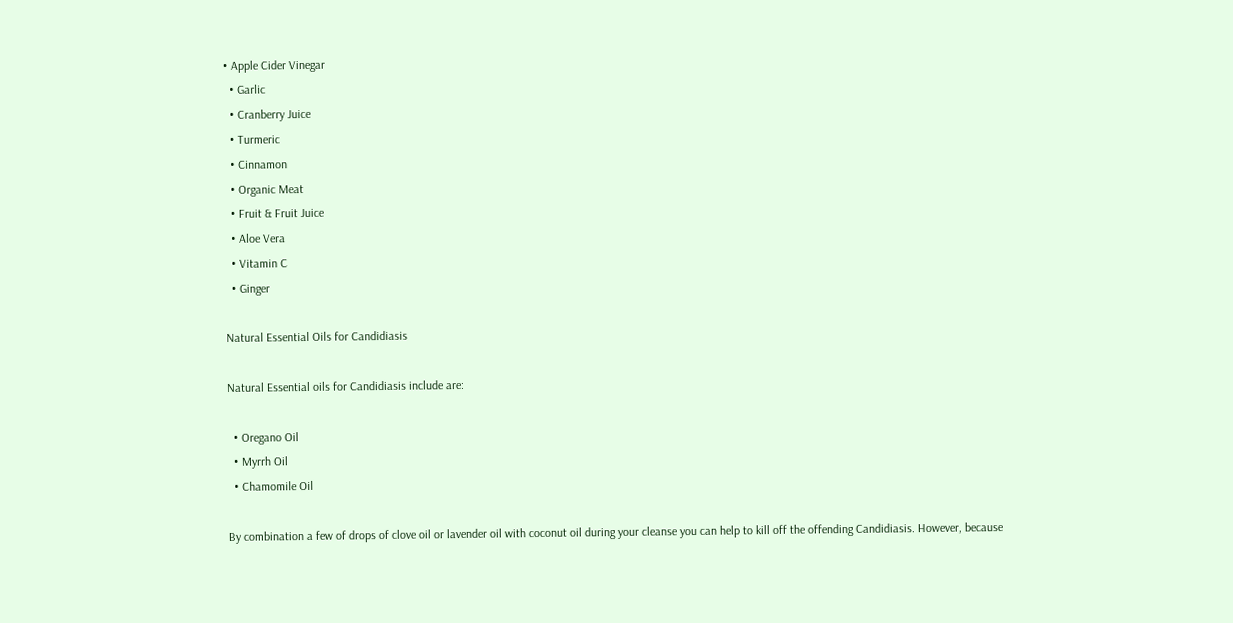• Apple Cider Vinegar
  • Garlic
  • Cranberry Juice
  • Turmeric
  • Cinnamon
  • Organic Meat
  • Fruit & Fruit Juice
  • Aloe Vera
  • Vitamin C
  • Ginger

Natural Essential Oils for Candidiasis

Natural Essential oils for Candidiasis include are:

  • Oregano Oil
  • Myrrh Oil
  • Chamomile Oil

By combination a few of drops of clove oil or lavender oil with coconut oil during your cleanse you can help to kill off the offending Candidiasis. However, because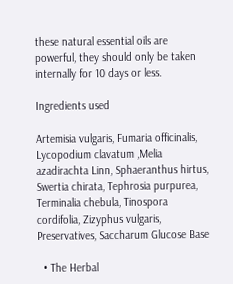these natural essential oils are powerful, they should only be taken internally for 10 days or less.

Ingredients used

Artemisia vulgaris, Fumaria officinalis, Lycopodium clavatum ,Melia azadirachta Linn, Sphaeranthus hirtus, Swertia chirata, Tephrosia purpurea, Terminalia chebula, Tinospora cordifolia, Zizyphus vulgaris, Preservatives, Saccharum Glucose Base

  • The Herbal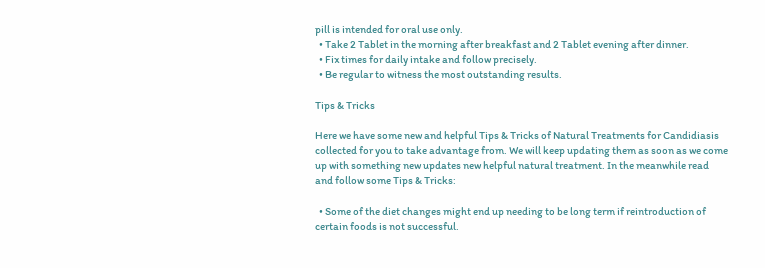pill is intended for oral use only.
  • Take 2 Tablet in the morning after breakfast and 2 Tablet evening after dinner.
  • Fix times for daily intake and follow precisely.
  • Be regular to witness the most outstanding results.

Tips & Tricks

Here we have some new and helpful Tips & Tricks of Natural Treatments for Candidiasis collected for you to take advantage from. We will keep updating them as soon as we come up with something new updates new helpful natural treatment. In the meanwhile read and follow some Tips & Tricks:

  • Some of the diet changes might end up needing to be long term if reintroduction of certain foods is not successful.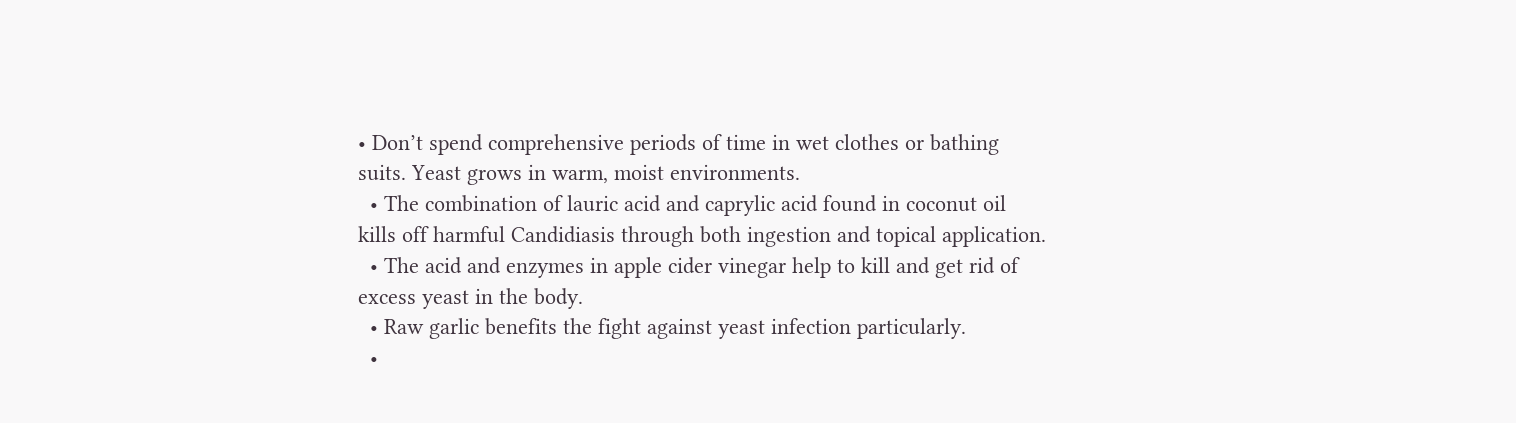• Don’t spend comprehensive periods of time in wet clothes or bathing suits. Yeast grows in warm, moist environments.
  • The combination of lauric acid and caprylic acid found in coconut oil kills off harmful Candidiasis through both ingestion and topical application.
  • The acid and enzymes in apple cider vinegar help to kill and get rid of excess yeast in the body.
  • Raw garlic benefits the fight against yeast infection particularly.
  •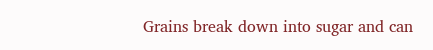Grains break down into sugar and can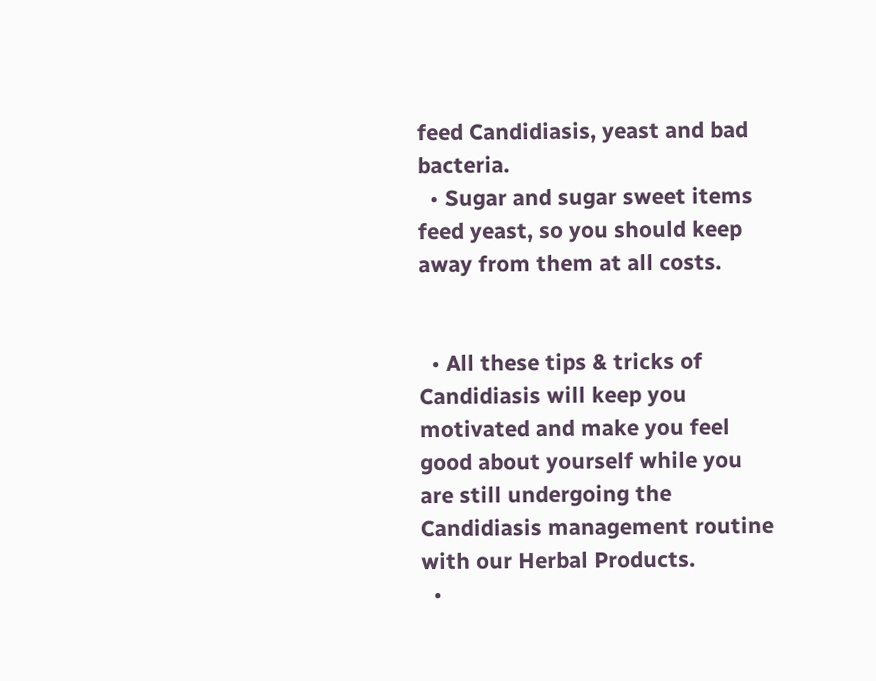feed Candidiasis, yeast and bad bacteria.
  • Sugar and sugar sweet items feed yeast, so you should keep away from them at all costs.


  • All these tips & tricks of Candidiasis will keep you motivated and make you feel good about yourself while you are still undergoing the Candidiasis management routine with our Herbal Products.
  •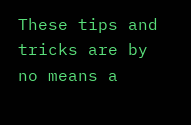These tips and tricks are by no means a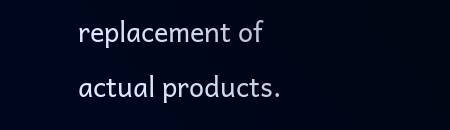replacement of actual products.